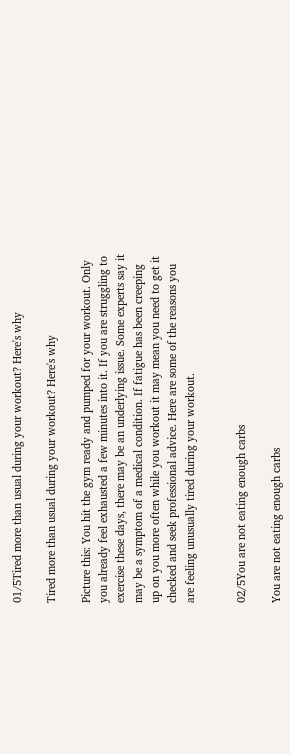01/5Tired more than usual during your workout? Here's why

Tired more than usual during your workout? Here's why

Picture this: You hit the gym ready and pumped for your workout. Only you already feel exhausted a few minutes into it. If you are struggling to exercise these days, there may be an underlying issue. Some experts say it may be a symptom of a medical condition. If fatigue has been creeping up on you more often while you workout it may mean you need to get it checked and seek professional advice. Here are some of the reasons you are feeling unusually tired during your workout.


02/5You are not eating enough carbs

You are not eating enough carbs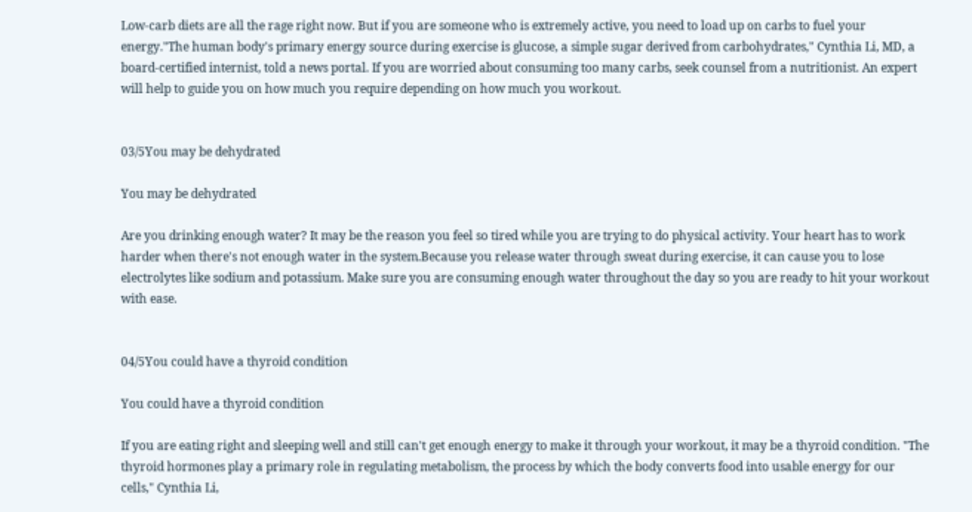Low-carb diets are all the rage right now. But if you are someone who is extremely active, you need to load up on carbs to fuel your energy."The human body's primary energy source during exercise is glucose, a simple sugar derived from carbohydrates," Cynthia Li, MD, a board-certified internist, told a news portal. If you are worried about consuming too many carbs, seek counsel from a nutritionist. An expert will help to guide you on how much you require depending on how much you workout.


03/5You may be dehydrated

You may be dehydrated

Are you drinking enough water? It may be the reason you feel so tired while you are trying to do physical activity. Your heart has to work harder when there's not enough water in the system.Because you release water through sweat during exercise, it can cause you to lose electrolytes like sodium and potassium. Make sure you are consuming enough water throughout the day so you are ready to hit your workout with ease.


04/5You could have a thyroid condition

You could have a thyroid condition

If you are eating right and sleeping well and still can't get enough energy to make it through your workout, it may be a thyroid condition. "The thyroid hormones play a primary role in regulating metabolism, the process by which the body converts food into usable energy for our cells," Cynthia Li,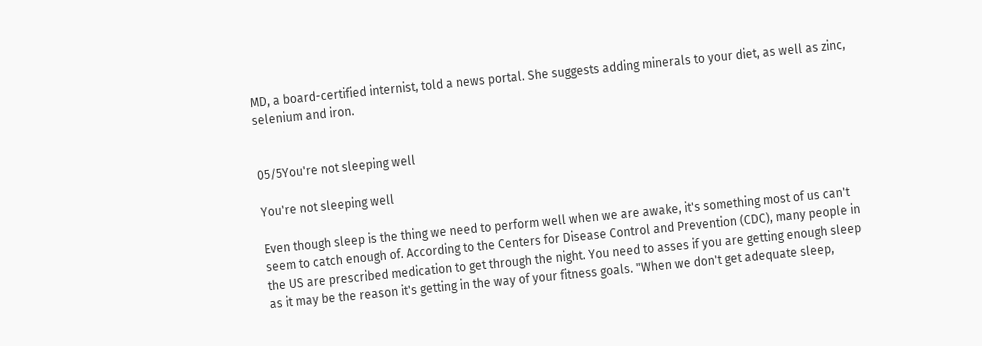MD, a board-certified internist, told a news portal. She suggests adding minerals to your diet, as well as zinc, selenium and iron.


05/5You're not sleeping well

You're not sleeping well

Even though sleep is the thing we need to perform well when we are awake, it's something most of us can't seem to catch enough of. According to the Centers for Disease Control and Prevention (CDC), many people in the US are prescribed medication to get through the night. You need to asses if you are getting enough sleep as it may be the reason it's getting in the way of your fitness goals. "When we don't get adequate sleep,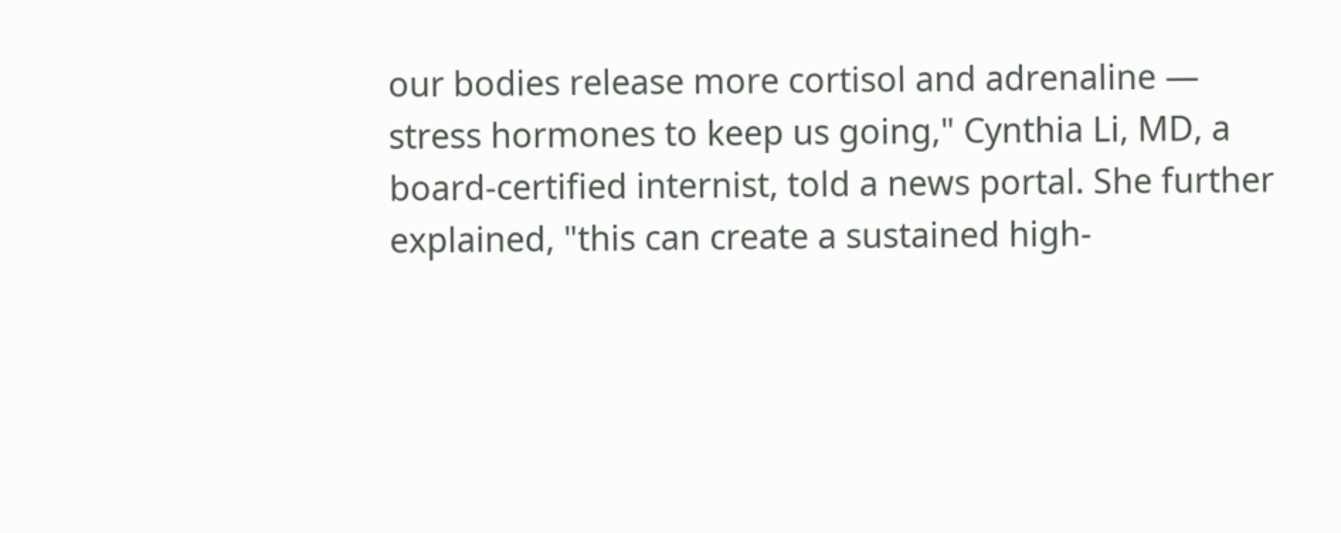our bodies release more cortisol and adrenaline — stress hormones to keep us going," Cynthia Li, MD, a board-certified internist, told a news portal. She further explained, "this can create a sustained high-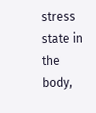stress state in the body,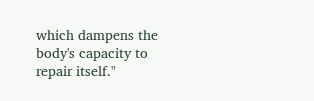which dampens the body's capacity to repair itself."